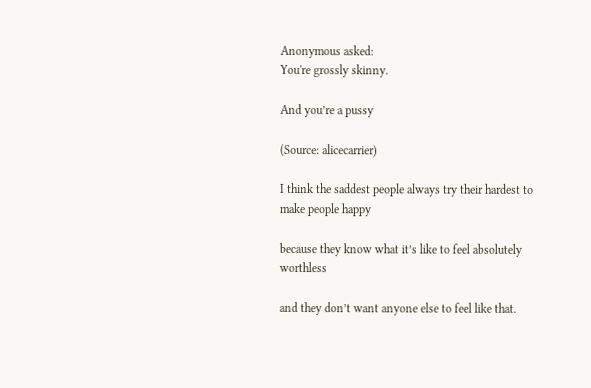Anonymous asked:
You're grossly skinny.

And you’re a pussy

(Source: alicecarrier)

I think the saddest people always try their hardest to make people happy

because they know what it’s like to feel absolutely worthless

and they don’t want anyone else to feel like that.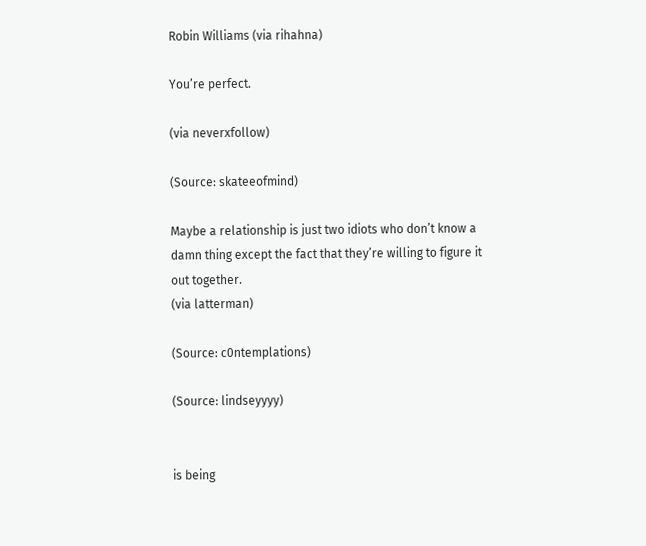Robin Williams (via rihahna)

You’re perfect.

(via neverxfollow)

(Source: skateeofmind)

Maybe a relationship is just two idiots who don’t know a damn thing except the fact that they’re willing to figure it out together.
(via latterman)

(Source: c0ntemplations)

(Source: lindseyyyy)


is being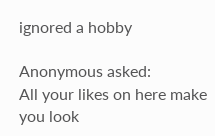ignored a hobby

Anonymous asked:
All your likes on here make you look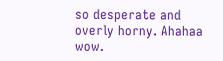so desperate and overly horny. Ahahaa wow.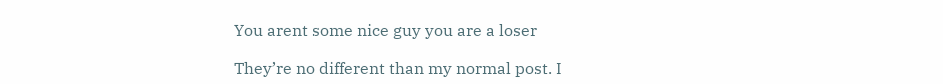You arent some nice guy you are a loser

They’re no different than my normal post. I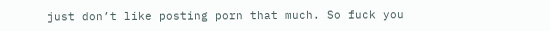just don’t like posting porn that much. So fuck you